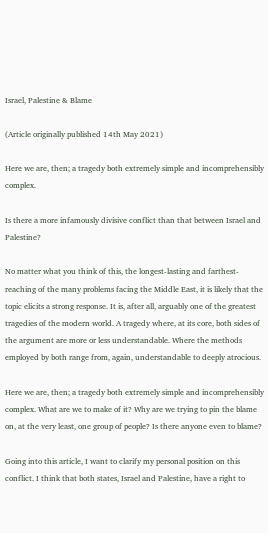Israel, Palestine & Blame

(Article originally published 14th May 2021)

Here we are, then; a tragedy both extremely simple and incomprehensibly complex.

Is there a more infamously divisive conflict than that between Israel and Palestine?

No matter what you think of this, the longest-lasting and farthest-reaching of the many problems facing the Middle East, it is likely that the topic elicits a strong response. It is, after all, arguably one of the greatest tragedies of the modern world. A tragedy where, at its core, both sides of the argument are more or less understandable. Where the methods employed by both range from, again, understandable to deeply atrocious.

Here we are, then; a tragedy both extremely simple and incomprehensibly complex. What are we to make of it? Why are we trying to pin the blame on, at the very least, one group of people? Is there anyone even to blame?

Going into this article, I want to clarify my personal position on this conflict. I think that both states, Israel and Palestine, have a right to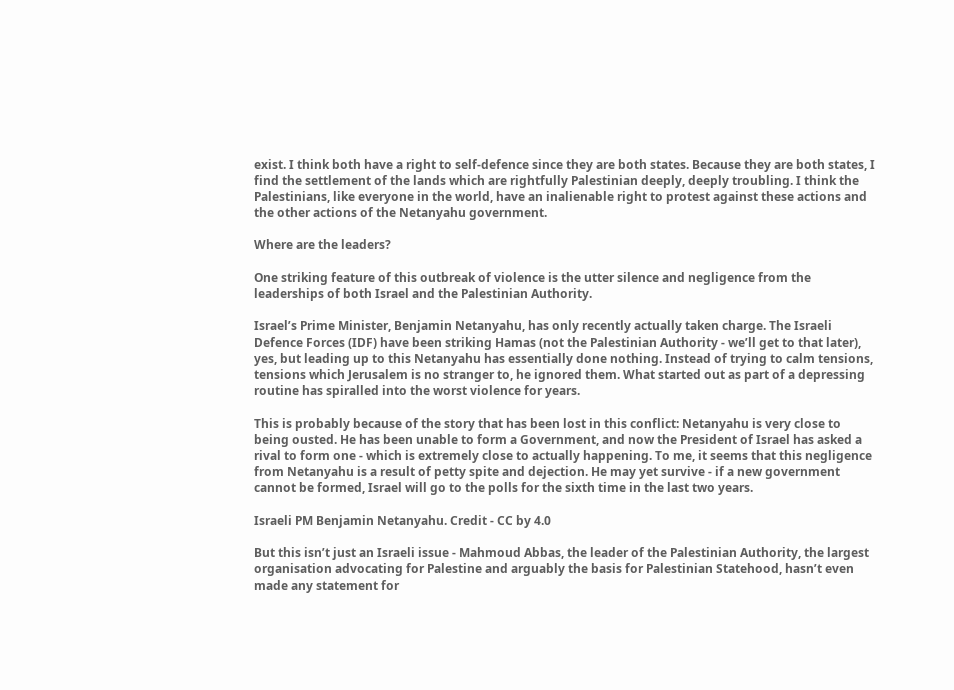exist. I think both have a right to self-defence since they are both states. Because they are both states, I find the settlement of the lands which are rightfully Palestinian deeply, deeply troubling. I think the Palestinians, like everyone in the world, have an inalienable right to protest against these actions and the other actions of the Netanyahu government.

Where are the leaders?

One striking feature of this outbreak of violence is the utter silence and negligence from the leaderships of both Israel and the Palestinian Authority.

Israel’s Prime Minister, Benjamin Netanyahu, has only recently actually taken charge. The Israeli Defence Forces (IDF) have been striking Hamas (not the Palestinian Authority - we’ll get to that later), yes, but leading up to this Netanyahu has essentially done nothing. Instead of trying to calm tensions, tensions which Jerusalem is no stranger to, he ignored them. What started out as part of a depressing routine has spiralled into the worst violence for years.

This is probably because of the story that has been lost in this conflict: Netanyahu is very close to being ousted. He has been unable to form a Government, and now the President of Israel has asked a rival to form one - which is extremely close to actually happening. To me, it seems that this negligence from Netanyahu is a result of petty spite and dejection. He may yet survive - if a new government cannot be formed, Israel will go to the polls for the sixth time in the last two years.

Israeli PM Benjamin Netanyahu. Credit - CC by 4.0

But this isn’t just an Israeli issue - Mahmoud Abbas, the leader of the Palestinian Authority, the largest organisation advocating for Palestine and arguably the basis for Palestinian Statehood, hasn’t even made any statement for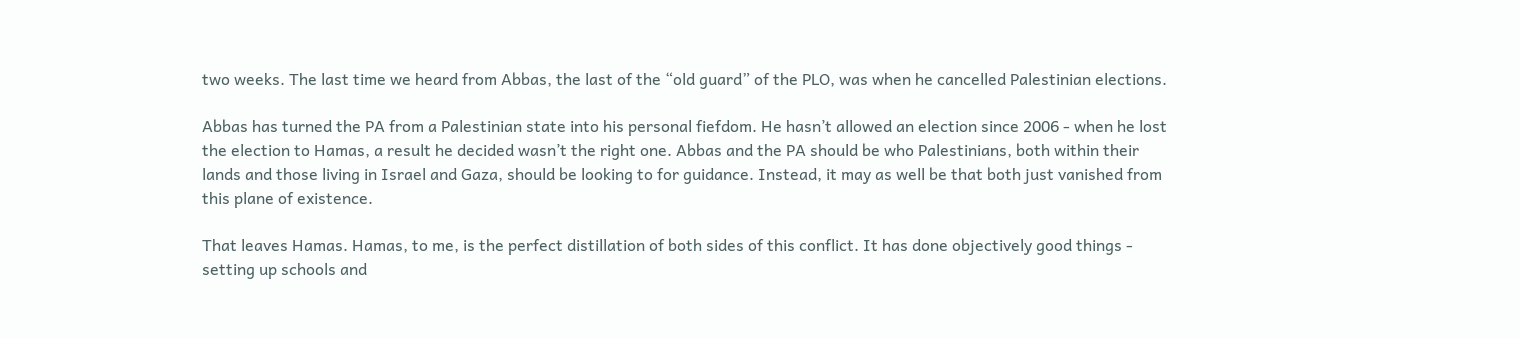two weeks. The last time we heard from Abbas, the last of the “old guard” of the PLO, was when he cancelled Palestinian elections.

Abbas has turned the PA from a Palestinian state into his personal fiefdom. He hasn’t allowed an election since 2006 - when he lost the election to Hamas, a result he decided wasn’t the right one. Abbas and the PA should be who Palestinians, both within their lands and those living in Israel and Gaza, should be looking to for guidance. Instead, it may as well be that both just vanished from this plane of existence.

That leaves Hamas. Hamas, to me, is the perfect distillation of both sides of this conflict. It has done objectively good things - setting up schools and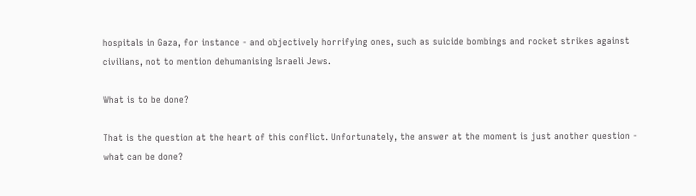hospitals in Gaza, for instance - and objectively horrifying ones, such as suicide bombings and rocket strikes against civilians, not to mention dehumanising Israeli Jews.

What is to be done?

That is the question at the heart of this conflict. Unfortunately, the answer at the moment is just another question - what can be done?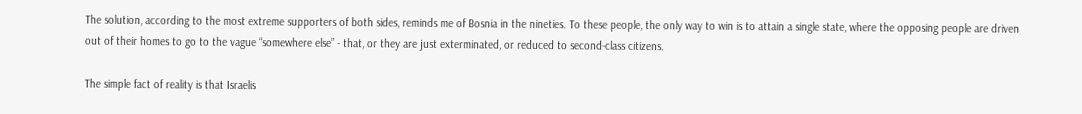The solution, according to the most extreme supporters of both sides, reminds me of Bosnia in the nineties. To these people, the only way to win is to attain a single state, where the opposing people are driven out of their homes to go to the vague “somewhere else” - that, or they are just exterminated, or reduced to second-class citizens.

The simple fact of reality is that Israelis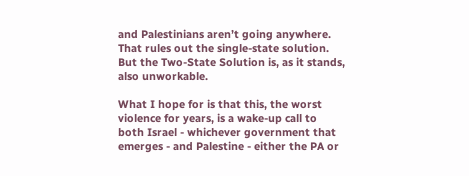and Palestinians aren’t going anywhere. That rules out the single-state solution. But the Two-State Solution is, as it stands, also unworkable.

What I hope for is that this, the worst violence for years, is a wake-up call to both Israel - whichever government that emerges - and Palestine - either the PA or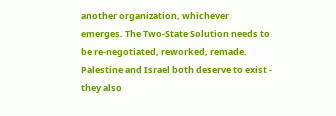another organization, whichever emerges. The Two-State Solution needs to be re-negotiated, reworked, remade. Palestine and Israel both deserve to exist - they also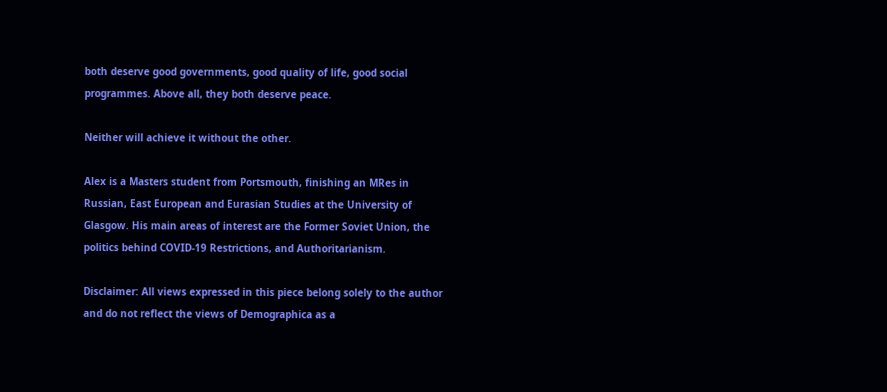both deserve good governments, good quality of life, good social programmes. Above all, they both deserve peace.

Neither will achieve it without the other.

Alex is a Masters student from Portsmouth, finishing an MRes in Russian, East European and Eurasian Studies at the University of Glasgow. His main areas of interest are the Former Soviet Union, the politics behind COVID-19 Restrictions, and Authoritarianism.

Disclaimer: All views expressed in this piece belong solely to the author and do not reflect the views of Demographica as a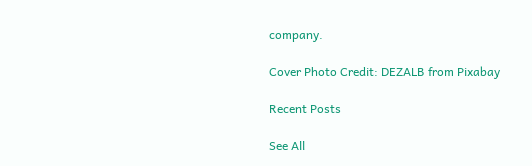company.

Cover Photo Credit: DEZALB from Pixabay

Recent Posts

See All